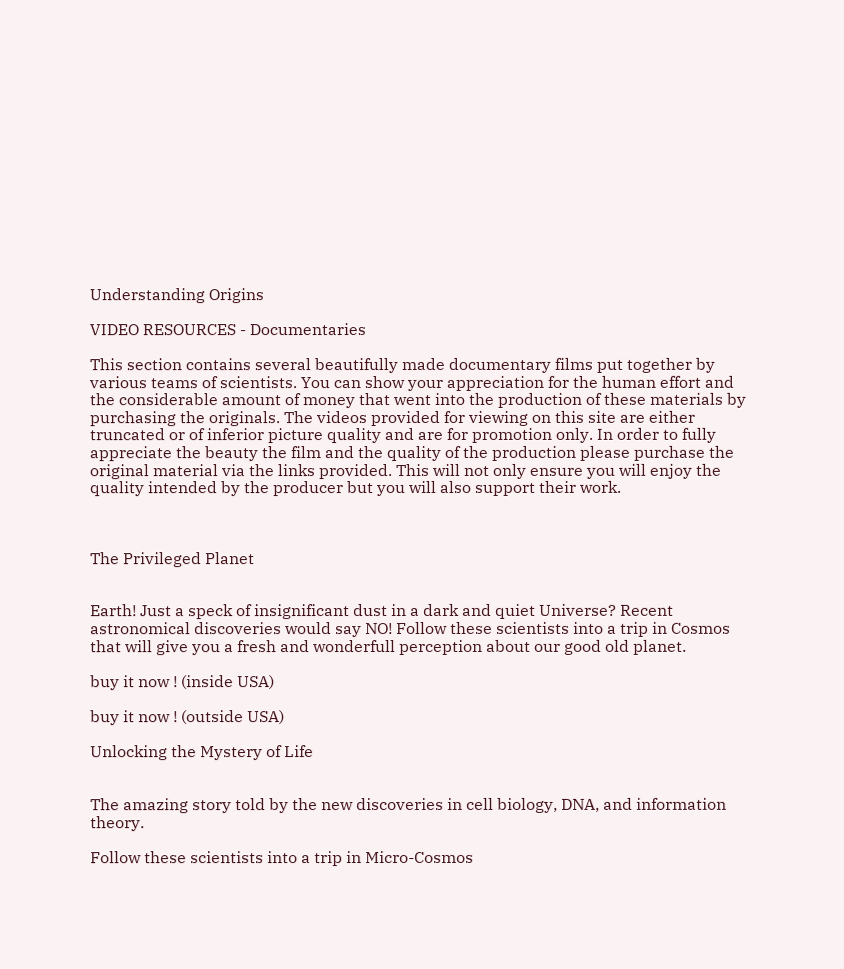Understanding Origins

VIDEO RESOURCES - Documentaries

This section contains several beautifully made documentary films put together by various teams of scientists. You can show your appreciation for the human effort and the considerable amount of money that went into the production of these materials by purchasing the originals. The videos provided for viewing on this site are either truncated or of inferior picture quality and are for promotion only. In order to fully appreciate the beauty the film and the quality of the production please purchase the original material via the links provided. This will not only ensure you will enjoy the quality intended by the producer but you will also support their work.



The Privileged Planet


Earth! Just a speck of insignificant dust in a dark and quiet Universe? Recent astronomical discoveries would say NO! Follow these scientists into a trip in Cosmos that will give you a fresh and wonderfull perception about our good old planet.

buy it now ! (inside USA)

buy it now ! (outside USA)

Unlocking the Mystery of Life


The amazing story told by the new discoveries in cell biology, DNA, and information theory.

Follow these scientists into a trip in Micro-Cosmos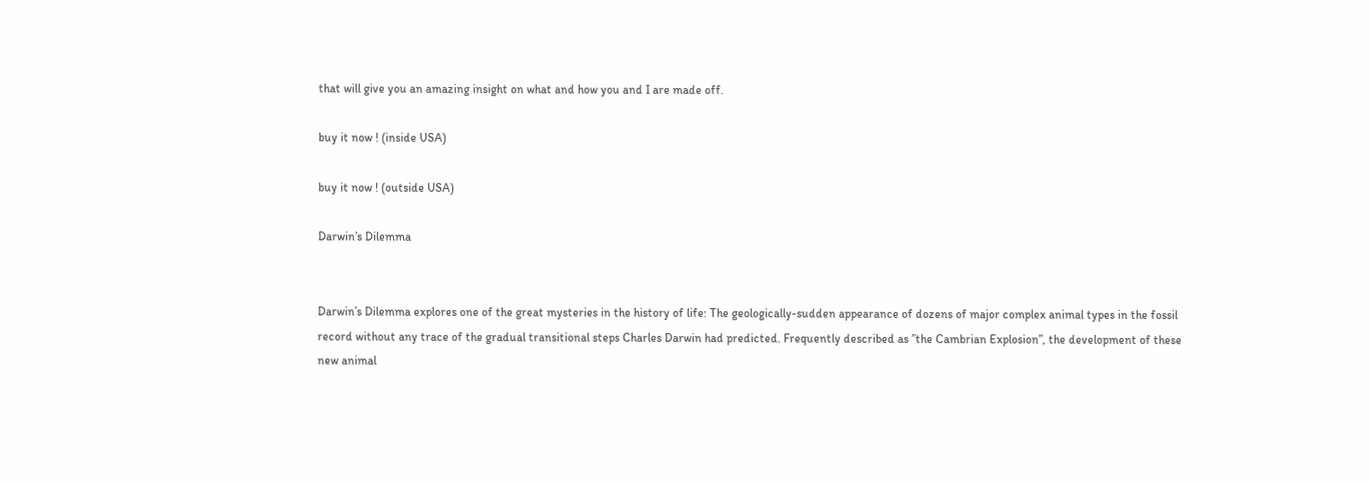that will give you an amazing insight on what and how you and I are made off.

buy it now ! (inside USA)

buy it now ! (outside USA)

Darwin’s Dilemma


Darwin’s Dilemma explores one of the great mysteries in the history of life: The geologically-sudden appearance of dozens of major complex animal types in the fossil record without any trace of the gradual transitional steps Charles Darwin had predicted. Frequently described as ”the Cambrian Explosion”, the development of these new animal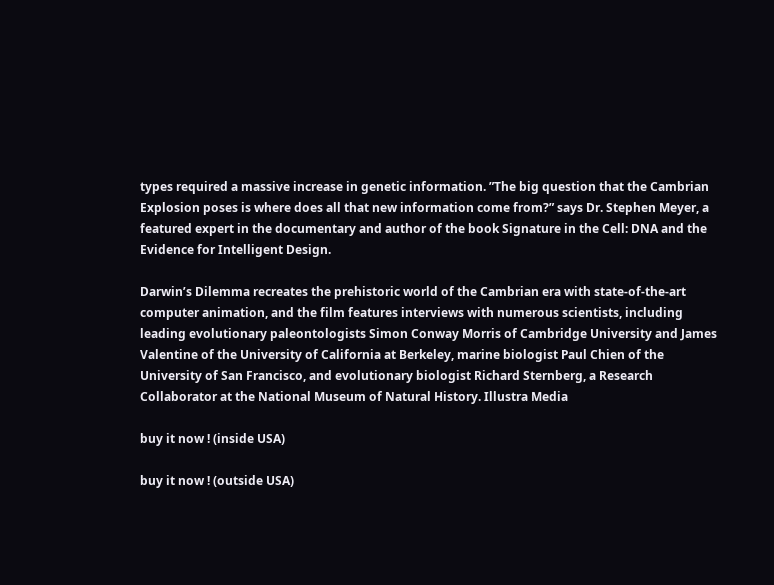types required a massive increase in genetic information. ”The big question that the Cambrian Explosion poses is where does all that new information come from?” says Dr. Stephen Meyer, a featured expert in the documentary and author of the book Signature in the Cell: DNA and the Evidence for Intelligent Design.

Darwin’s Dilemma recreates the prehistoric world of the Cambrian era with state-of-the-art computer animation, and the film features interviews with numerous scientists, including leading evolutionary paleontologists Simon Conway Morris of Cambridge University and James Valentine of the University of California at Berkeley, marine biologist Paul Chien of the University of San Francisco, and evolutionary biologist Richard Sternberg, a Research Collaborator at the National Museum of Natural History. Illustra Media

buy it now ! (inside USA)

buy it now ! (outside USA)